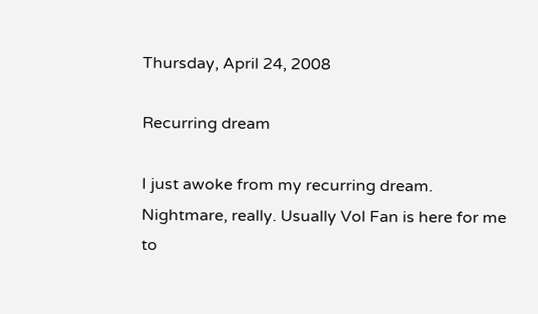Thursday, April 24, 2008

Recurring dream

I just awoke from my recurring dream. Nightmare, really. Usually Vol Fan is here for me to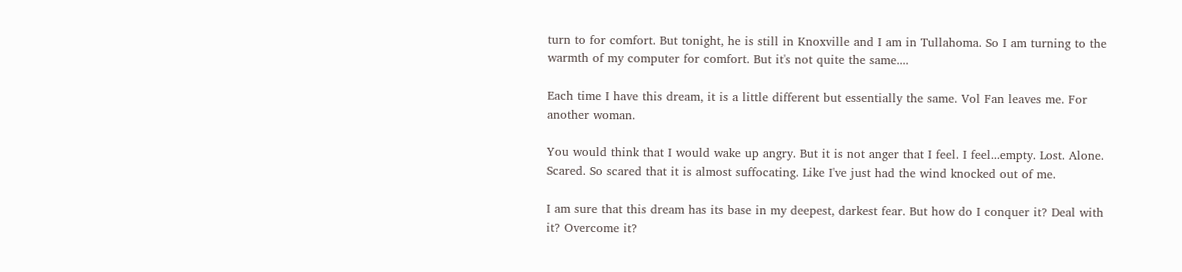turn to for comfort. But tonight, he is still in Knoxville and I am in Tullahoma. So I am turning to the warmth of my computer for comfort. But it's not quite the same....

Each time I have this dream, it is a little different but essentially the same. Vol Fan leaves me. For another woman.

You would think that I would wake up angry. But it is not anger that I feel. I feel...empty. Lost. Alone. Scared. So scared that it is almost suffocating. Like I've just had the wind knocked out of me.

I am sure that this dream has its base in my deepest, darkest fear. But how do I conquer it? Deal with it? Overcome it?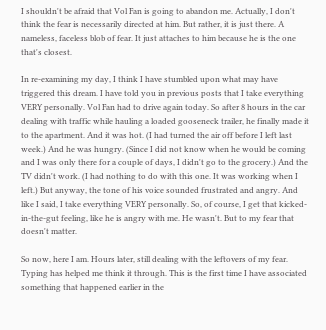I shouldn't be afraid that Vol Fan is going to abandon me. Actually, I don't think the fear is necessarily directed at him. But rather, it is just there. A nameless, faceless blob of fear. It just attaches to him because he is the one that's closest.

In re-examining my day, I think I have stumbled upon what may have triggered this dream. I have told you in previous posts that I take everything VERY personally. Vol Fan had to drive again today. So after 8 hours in the car dealing with traffic while hauling a loaded gooseneck trailer, he finally made it to the apartment. And it was hot. (I had turned the air off before I left last week.) And he was hungry. (Since I did not know when he would be coming and I was only there for a couple of days, I didn't go to the grocery.) And the TV didn't work. (I had nothing to do with this one. It was working when I left.) But anyway, the tone of his voice sounded frustrated and angry. And like I said, I take everything VERY personally. So, of course, I get that kicked-in-the-gut feeling, like he is angry with me. He wasn't. But to my fear that doesn't matter.

So now, here I am. Hours later, still dealing with the leftovers of my fear. Typing has helped me think it through. This is the first time I have associated something that happened earlier in the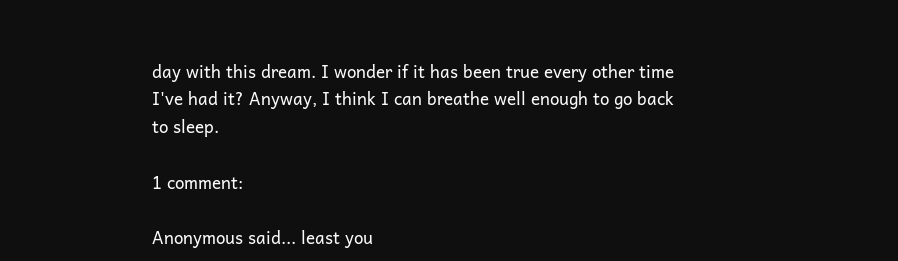day with this dream. I wonder if it has been true every other time I've had it? Anyway, I think I can breathe well enough to go back to sleep.

1 comment:

Anonymous said... least you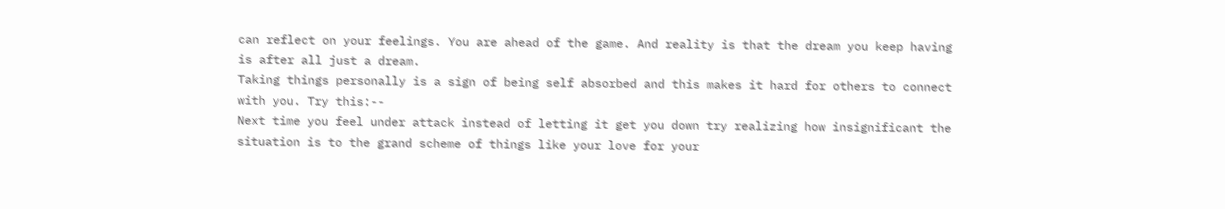can reflect on your feelings. You are ahead of the game. And reality is that the dream you keep having is after all just a dream.
Taking things personally is a sign of being self absorbed and this makes it hard for others to connect with you. Try this:--
Next time you feel under attack instead of letting it get you down try realizing how insignificant the situation is to the grand scheme of things like your love for your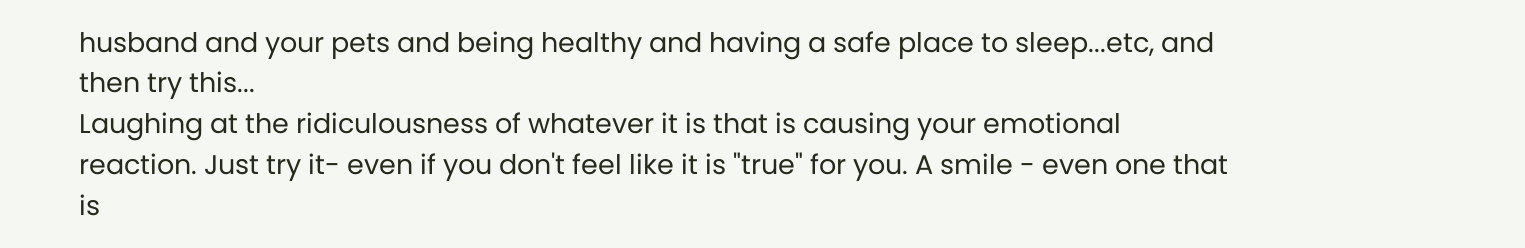husband and your pets and being healthy and having a safe place to sleep...etc, and then try this...
Laughing at the ridiculousness of whatever it is that is causing your emotional reaction. Just try it- even if you don't feel like it is "true" for you. A smile - even one that is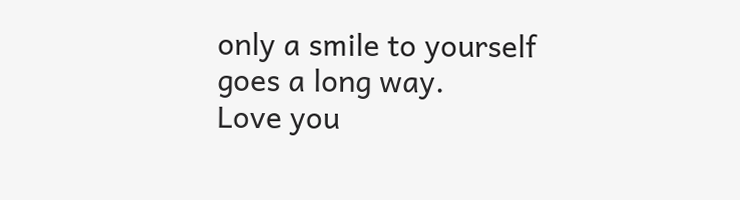only a smile to yourself goes a long way.
Love you